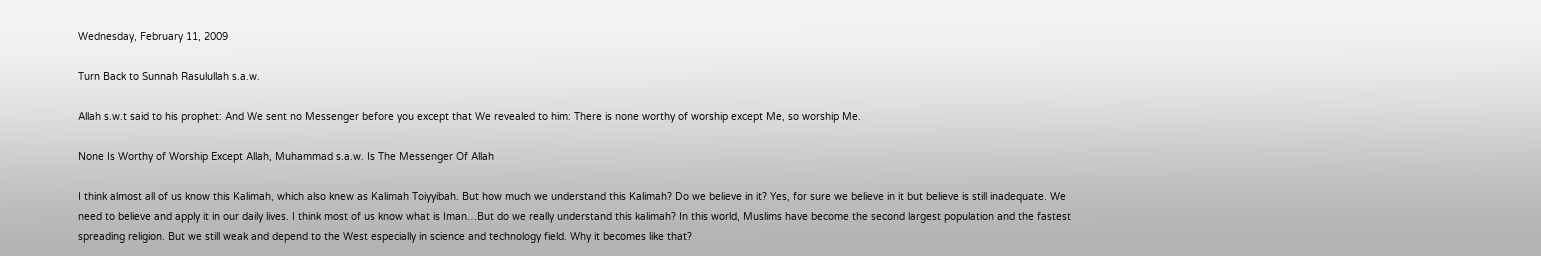Wednesday, February 11, 2009

Turn Back to Sunnah Rasulullah s.a.w.

Allah s.w.t said to his prophet: And We sent no Messenger before you except that We revealed to him: There is none worthy of worship except Me, so worship Me.

None Is Worthy of Worship Except Allah, Muhammad s.a.w. Is The Messenger Of Allah

I think almost all of us know this Kalimah, which also knew as Kalimah Toiyyibah. But how much we understand this Kalimah? Do we believe in it? Yes, for sure we believe in it but believe is still inadequate. We need to believe and apply it in our daily lives. I think most of us know what is Iman…But do we really understand this kalimah? In this world, Muslims have become the second largest population and the fastest spreading religion. But we still weak and depend to the West especially in science and technology field. Why it becomes like that?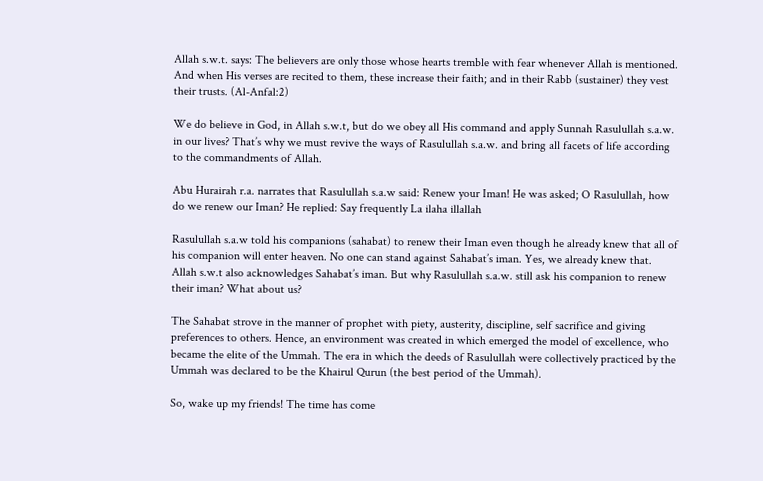Allah s.w.t. says: The believers are only those whose hearts tremble with fear whenever Allah is mentioned. And when His verses are recited to them, these increase their faith; and in their Rabb (sustainer) they vest their trusts. (Al-Anfal:2)

We do believe in God, in Allah s.w.t, but do we obey all His command and apply Sunnah Rasulullah s.a.w. in our lives? That’s why we must revive the ways of Rasulullah s.a.w. and bring all facets of life according to the commandments of Allah.

Abu Hurairah r.a. narrates that Rasulullah s.a.w said: Renew your Iman! He was asked; O Rasulullah, how do we renew our Iman? He replied: Say frequently La ilaha illallah

Rasulullah s.a.w told his companions (sahabat) to renew their Iman even though he already knew that all of his companion will enter heaven. No one can stand against Sahabat’s iman. Yes, we already knew that. Allah s.w.t also acknowledges Sahabat’s iman. But why Rasulullah s.a.w. still ask his companion to renew their iman? What about us?

The Sahabat strove in the manner of prophet with piety, austerity, discipline, self sacrifice and giving preferences to others. Hence, an environment was created in which emerged the model of excellence, who became the elite of the Ummah. The era in which the deeds of Rasulullah were collectively practiced by the Ummah was declared to be the Khairul Qurun (the best period of the Ummah).

So, wake up my friends! The time has come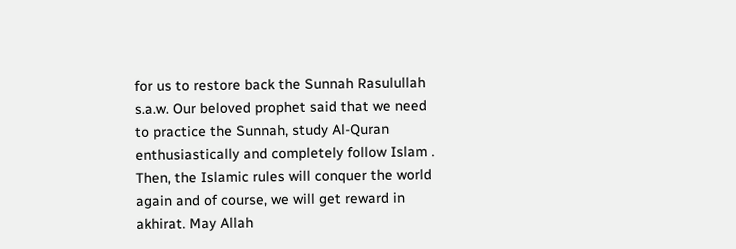for us to restore back the Sunnah Rasulullah s.a.w. Our beloved prophet said that we need to practice the Sunnah, study Al-Quran enthusiastically and completely follow Islam . Then, the Islamic rules will conquer the world again and of course, we will get reward in akhirat. May Allah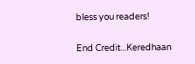bless you readers!

End Credit...Keredhaan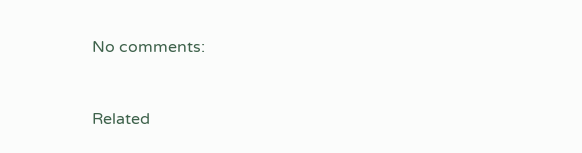No comments:


Related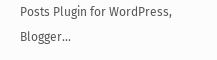Posts Plugin for WordPress, Blogger...